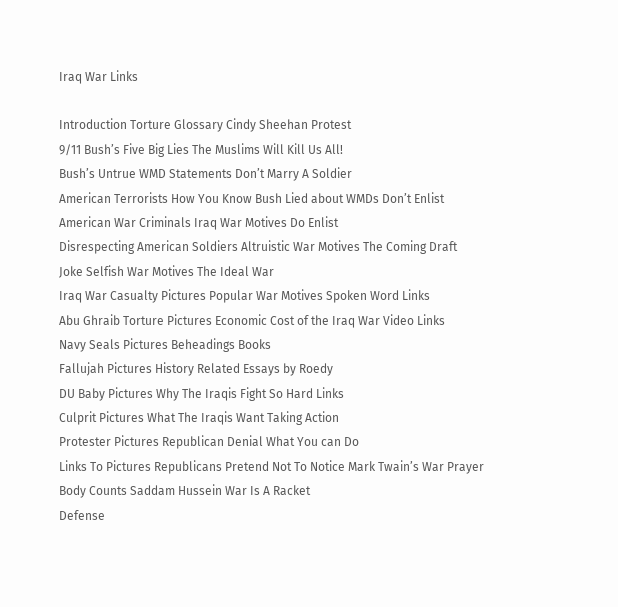Iraq War Links

Introduction Torture Glossary Cindy Sheehan Protest
9/11 Bush’s Five Big Lies The Muslims Will Kill Us All!
Bush’s Untrue WMD Statements Don’t Marry A Soldier
American Terrorists How You Know Bush Lied about WMDs Don’t Enlist
American War Criminals Iraq War Motives Do Enlist
Disrespecting American Soldiers Altruistic War Motives The Coming Draft
Joke Selfish War Motives The Ideal War
Iraq War Casualty Pictures Popular War Motives Spoken Word Links
Abu Ghraib Torture Pictures Economic Cost of the Iraq War Video Links
Navy Seals Pictures Beheadings Books
Fallujah Pictures History Related Essays by Roedy
DU Baby Pictures Why The Iraqis Fight So Hard Links
Culprit Pictures What The Iraqis Want Taking Action
Protester Pictures Republican Denial What You can Do
Links To Pictures Republicans Pretend Not To Notice Mark Twain’s War Prayer
Body Counts Saddam Hussein War Is A Racket
Defense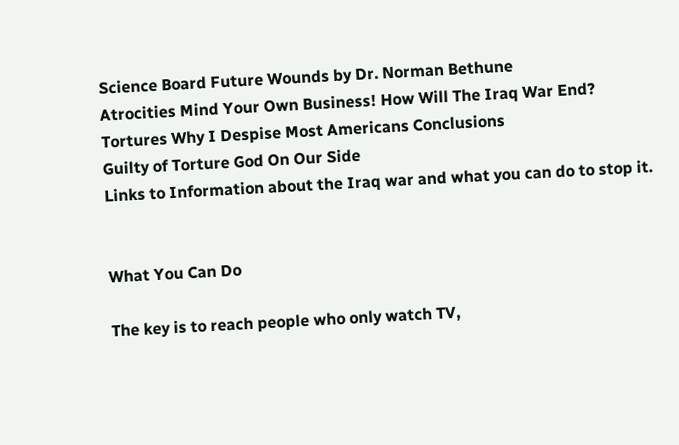Science Board Future Wounds by Dr. Norman Bethune
Atrocities Mind Your Own Business! How Will The Iraq War End?
Tortures Why I Despise Most Americans Conclusions
Guilty of Torture God On Our Side
Links to Information about the Iraq war and what you can do to stop it.


What You Can Do

The key is to reach people who only watch TV,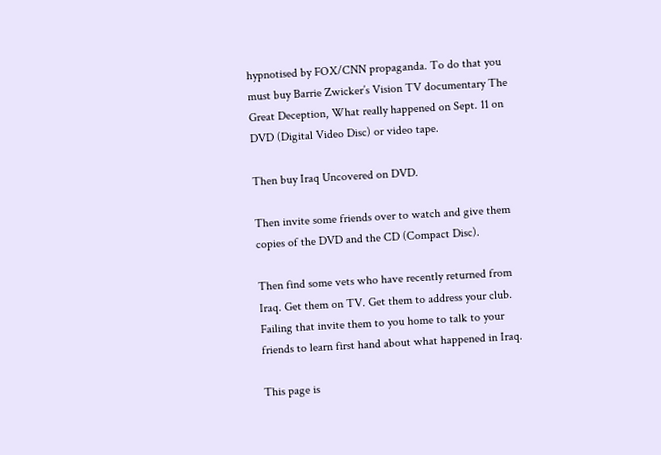hypnotised by FOX/CNN propaganda. To do that you must buy Barrie Zwicker’s Vision TV documentary The Great Deception, What really happened on Sept. 11 on DVD (Digital Video Disc) or video tape.

Then buy Iraq Uncovered on DVD.

Then invite some friends over to watch and give them copies of the DVD and the CD (Compact Disc).

Then find some vets who have recently returned from Iraq. Get them on TV. Get them to address your club. Failing that invite them to you home to talk to your friends to learn first hand about what happened in Iraq.

This page is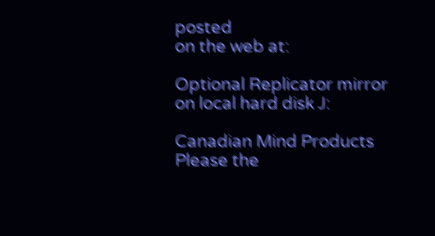posted
on the web at:

Optional Replicator mirror
on local hard disk J:

Canadian Mind Products
Please the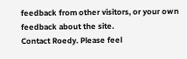feedback from other visitors, or your own feedback about the site.
Contact Roedy. Please feel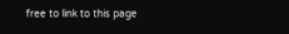free to link to this page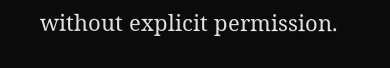without explicit permission.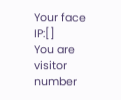Your face IP:[]
You are visitor number